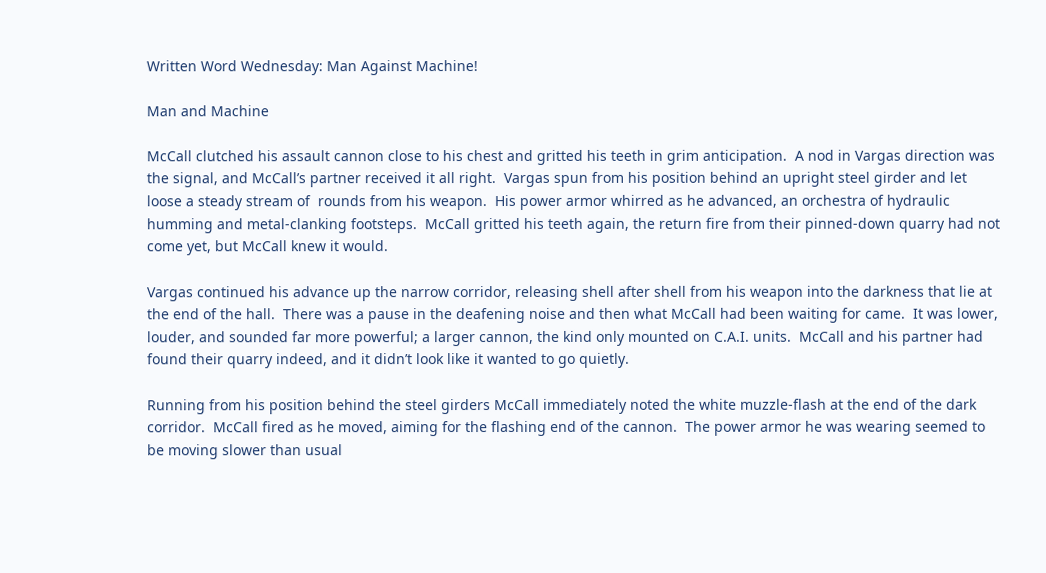Written Word Wednesday: Man Against Machine!

Man and Machine

McCall clutched his assault cannon close to his chest and gritted his teeth in grim anticipation.  A nod in Vargas direction was the signal, and McCall’s partner received it all right.  Vargas spun from his position behind an upright steel girder and let loose a steady stream of  rounds from his weapon.  His power armor whirred as he advanced, an orchestra of hydraulic humming and metal-clanking footsteps.  McCall gritted his teeth again, the return fire from their pinned-down quarry had not come yet, but McCall knew it would.

Vargas continued his advance up the narrow corridor, releasing shell after shell from his weapon into the darkness that lie at the end of the hall.  There was a pause in the deafening noise and then what McCall had been waiting for came.  It was lower, louder, and sounded far more powerful; a larger cannon, the kind only mounted on C.A.I. units.  McCall and his partner had found their quarry indeed, and it didn’t look like it wanted to go quietly.

Running from his position behind the steel girders McCall immediately noted the white muzzle-flash at the end of the dark corridor.  McCall fired as he moved, aiming for the flashing end of the cannon.  The power armor he was wearing seemed to be moving slower than usual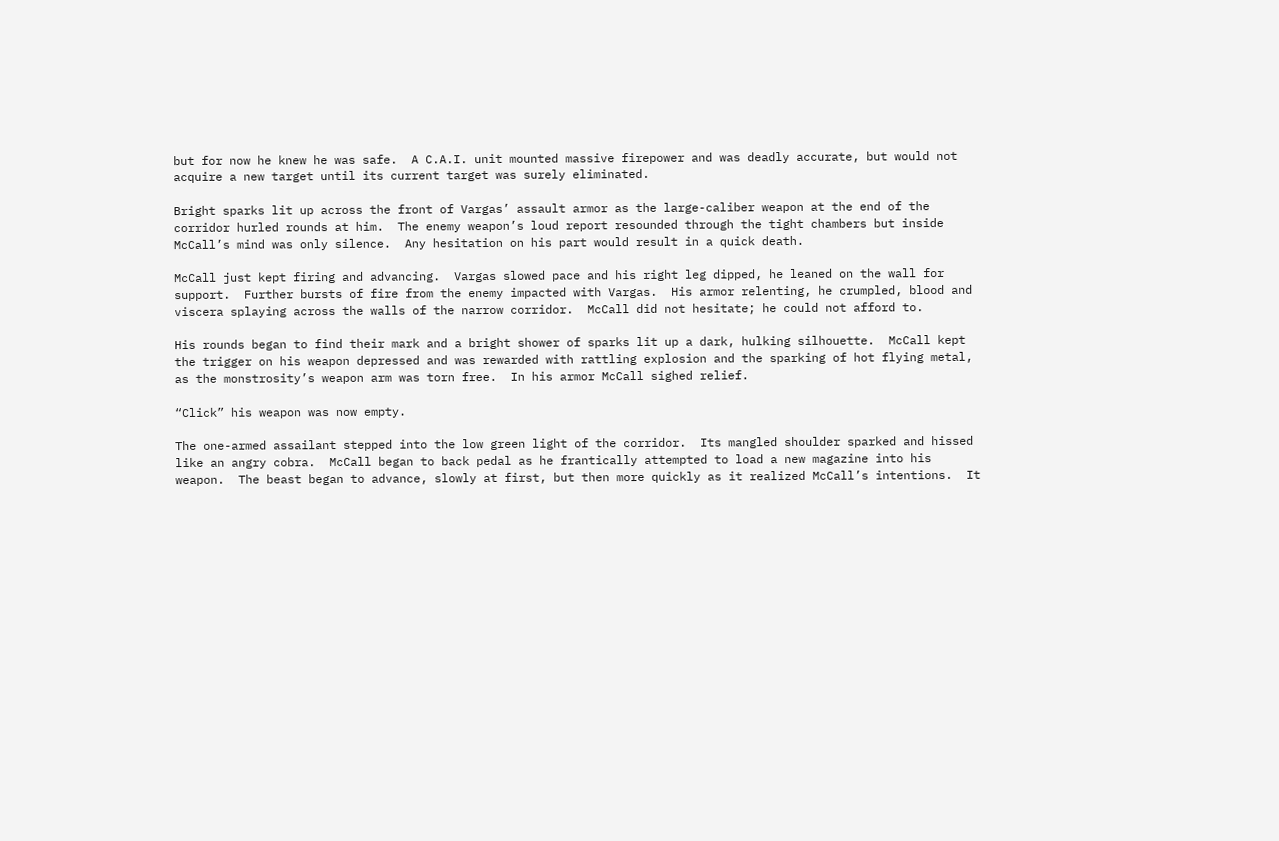but for now he knew he was safe.  A C.A.I. unit mounted massive firepower and was deadly accurate, but would not acquire a new target until its current target was surely eliminated.

Bright sparks lit up across the front of Vargas’ assault armor as the large-caliber weapon at the end of the corridor hurled rounds at him.  The enemy weapon’s loud report resounded through the tight chambers but inside McCall’s mind was only silence.  Any hesitation on his part would result in a quick death.

McCall just kept firing and advancing.  Vargas slowed pace and his right leg dipped, he leaned on the wall for support.  Further bursts of fire from the enemy impacted with Vargas.  His armor relenting, he crumpled, blood and viscera splaying across the walls of the narrow corridor.  McCall did not hesitate; he could not afford to.

His rounds began to find their mark and a bright shower of sparks lit up a dark, hulking silhouette.  McCall kept the trigger on his weapon depressed and was rewarded with rattling explosion and the sparking of hot flying metal, as the monstrosity’s weapon arm was torn free.  In his armor McCall sighed relief.

“Click” his weapon was now empty.

The one-armed assailant stepped into the low green light of the corridor.  Its mangled shoulder sparked and hissed like an angry cobra.  McCall began to back pedal as he frantically attempted to load a new magazine into his weapon.  The beast began to advance, slowly at first, but then more quickly as it realized McCall’s intentions.  It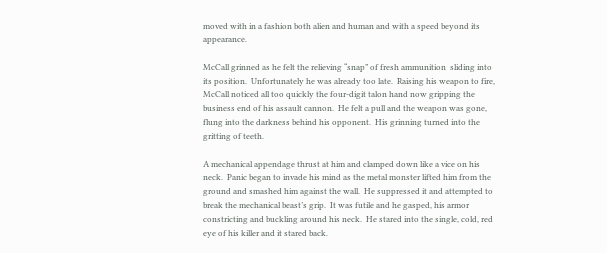moved with in a fashion both alien and human and with a speed beyond its appearance.

McCall grinned as he felt the relieving “snap” of fresh ammunition  sliding into its position.  Unfortunately he was already too late.  Raising his weapon to fire, McCall noticed all too quickly the four-digit talon hand now gripping the business end of his assault cannon.  He felt a pull and the weapon was gone, flung into the darkness behind his opponent.  His grinning turned into the gritting of teeth.

A mechanical appendage thrust at him and clamped down like a vice on his neck.  Panic began to invade his mind as the metal monster lifted him from the ground and smashed him against the wall.  He suppressed it and attempted to break the mechanical beast’s grip.  It was futile and he gasped, his armor constricting and buckling around his neck.  He stared into the single, cold, red eye of his killer and it stared back.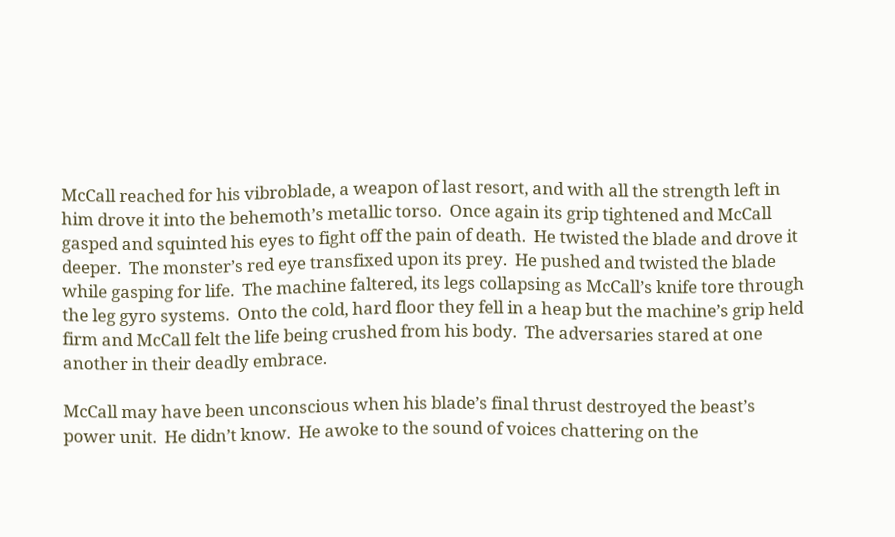McCall reached for his vibroblade, a weapon of last resort, and with all the strength left in him drove it into the behemoth’s metallic torso.  Once again its grip tightened and McCall gasped and squinted his eyes to fight off the pain of death.  He twisted the blade and drove it deeper.  The monster’s red eye transfixed upon its prey.  He pushed and twisted the blade while gasping for life.  The machine faltered, its legs collapsing as McCall’s knife tore through the leg gyro systems.  Onto the cold, hard floor they fell in a heap but the machine’s grip held firm and McCall felt the life being crushed from his body.  The adversaries stared at one another in their deadly embrace.

McCall may have been unconscious when his blade’s final thrust destroyed the beast’s power unit.  He didn’t know.  He awoke to the sound of voices chattering on the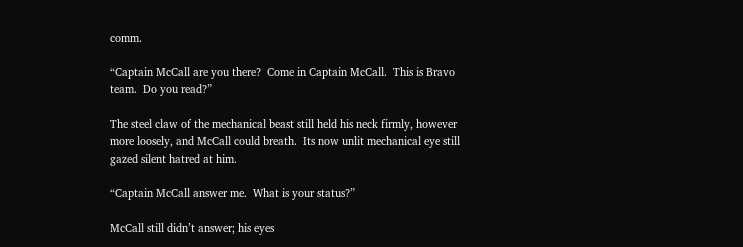comm.

“Captain McCall are you there?  Come in Captain McCall.  This is Bravo team.  Do you read?”

The steel claw of the mechanical beast still held his neck firmly, however more loosely, and McCall could breath.  Its now unlit mechanical eye still gazed silent hatred at him.

“Captain McCall answer me.  What is your status?”

McCall still didn’t answer; his eyes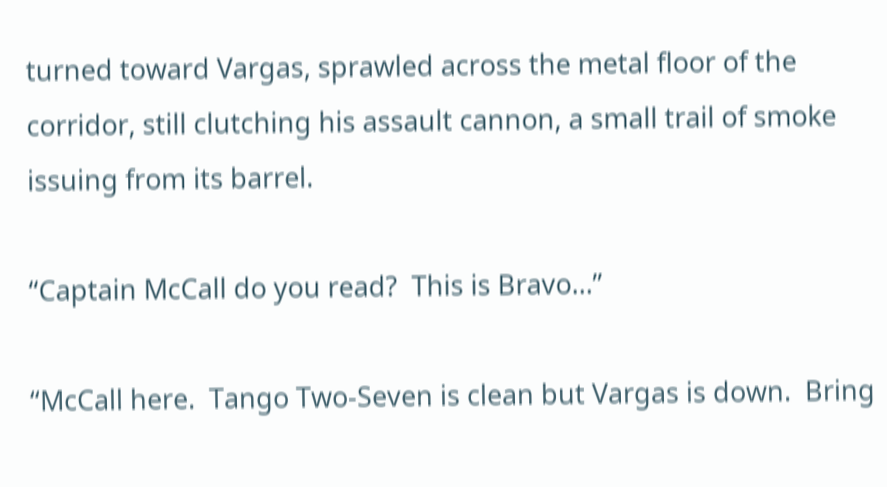turned toward Vargas, sprawled across the metal floor of the corridor, still clutching his assault cannon, a small trail of smoke issuing from its barrel.

“Captain McCall do you read?  This is Bravo…”

“McCall here.  Tango Two-Seven is clean but Vargas is down.  Bring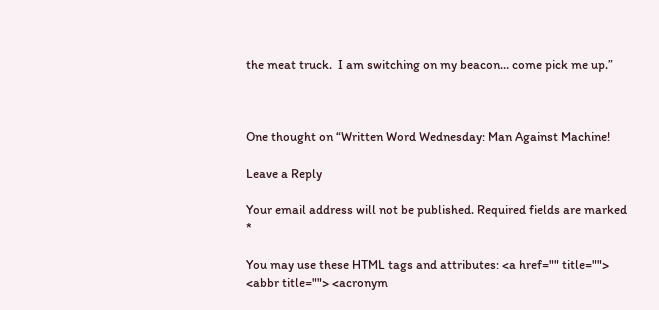the meat truck.  I am switching on my beacon… come pick me up.”



One thought on “Written Word Wednesday: Man Against Machine!

Leave a Reply

Your email address will not be published. Required fields are marked *

You may use these HTML tags and attributes: <a href="" title=""> <abbr title=""> <acronym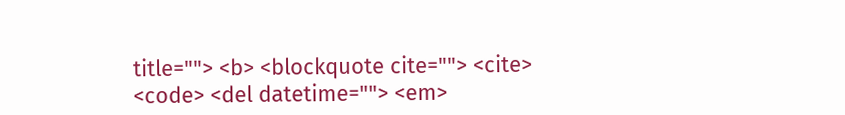title=""> <b> <blockquote cite=""> <cite> <code> <del datetime=""> <em>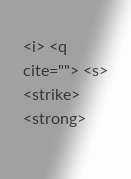<i> <q cite=""> <s> <strike> <strong>